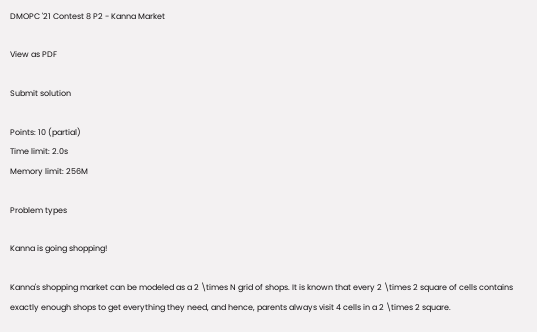DMOPC '21 Contest 8 P2 - Kanna Market

View as PDF

Submit solution

Points: 10 (partial)
Time limit: 2.0s
Memory limit: 256M

Problem types

Kanna is going shopping!

Kanna's shopping market can be modeled as a 2 \times N grid of shops. It is known that every 2 \times 2 square of cells contains exactly enough shops to get everything they need, and hence, parents always visit 4 cells in a 2 \times 2 square.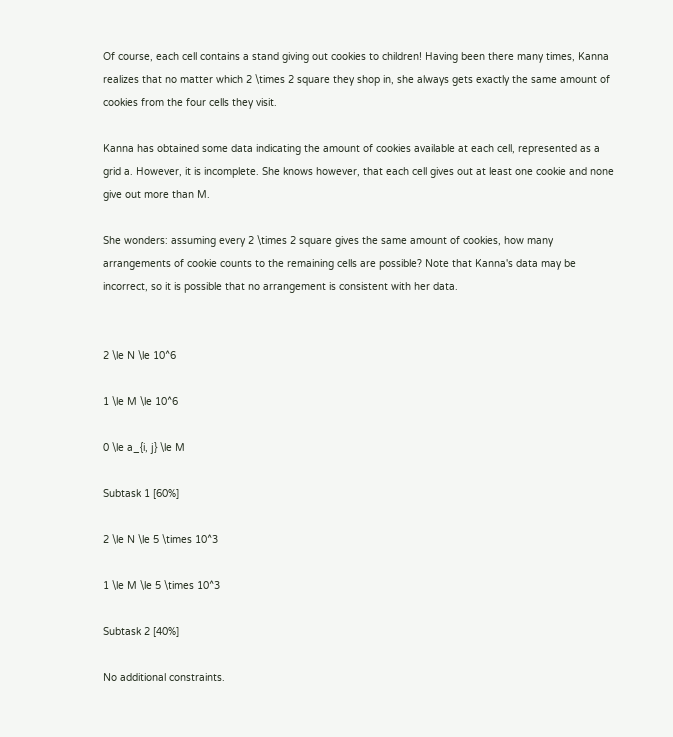Of course, each cell contains a stand giving out cookies to children! Having been there many times, Kanna realizes that no matter which 2 \times 2 square they shop in, she always gets exactly the same amount of cookies from the four cells they visit.

Kanna has obtained some data indicating the amount of cookies available at each cell, represented as a grid a. However, it is incomplete. She knows however, that each cell gives out at least one cookie and none give out more than M.

She wonders: assuming every 2 \times 2 square gives the same amount of cookies, how many arrangements of cookie counts to the remaining cells are possible? Note that Kanna's data may be incorrect, so it is possible that no arrangement is consistent with her data.


2 \le N \le 10^6

1 \le M \le 10^6

0 \le a_{i, j} \le M

Subtask 1 [60%]

2 \le N \le 5 \times 10^3

1 \le M \le 5 \times 10^3

Subtask 2 [40%]

No additional constraints.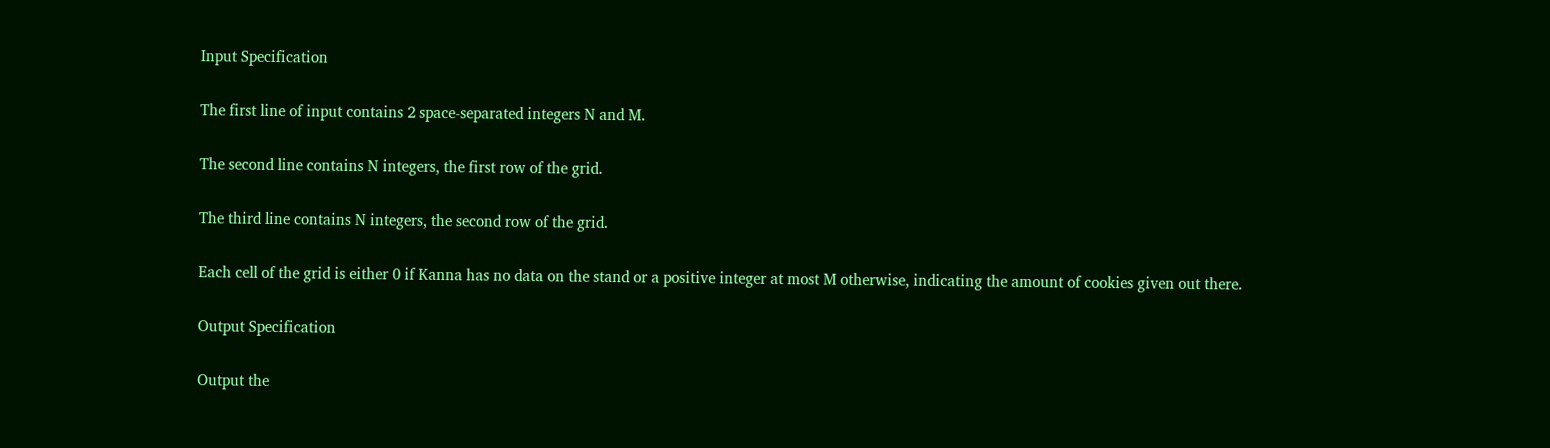Input Specification

The first line of input contains 2 space-separated integers N and M.

The second line contains N integers, the first row of the grid.

The third line contains N integers, the second row of the grid.

Each cell of the grid is either 0 if Kanna has no data on the stand or a positive integer at most M otherwise, indicating the amount of cookies given out there.

Output Specification

Output the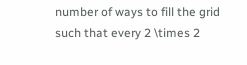number of ways to fill the grid such that every 2 \times 2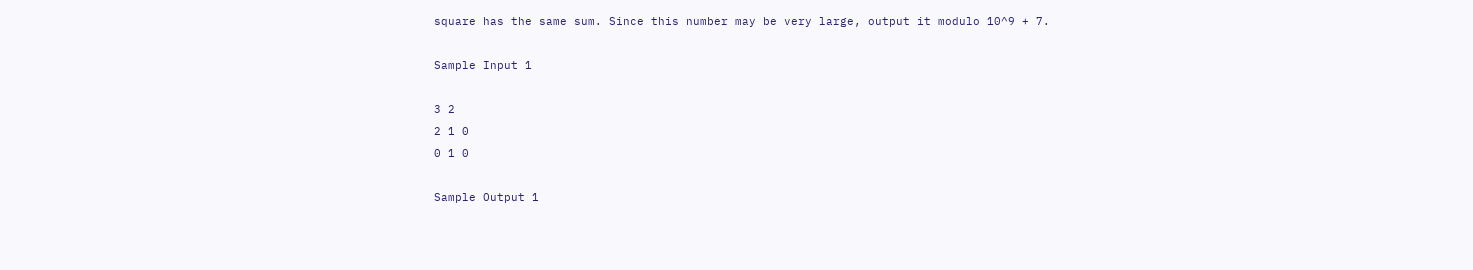square has the same sum. Since this number may be very large, output it modulo 10^9 + 7.

Sample Input 1

3 2
2 1 0
0 1 0

Sample Output 1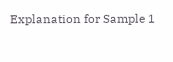Explanation for Sample 1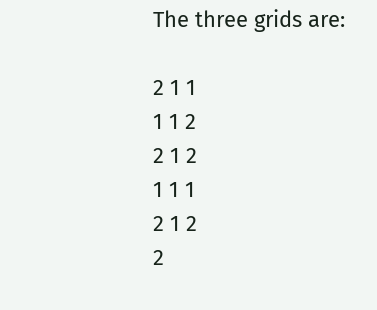The three grids are:

2 1 1
1 1 2
2 1 2
1 1 1
2 1 2
2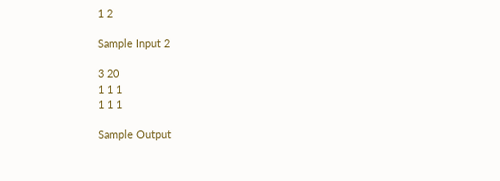1 2

Sample Input 2

3 20
1 1 1
1 1 1

Sample Output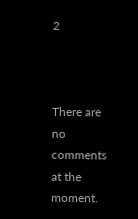2



There are no comments at the moment.